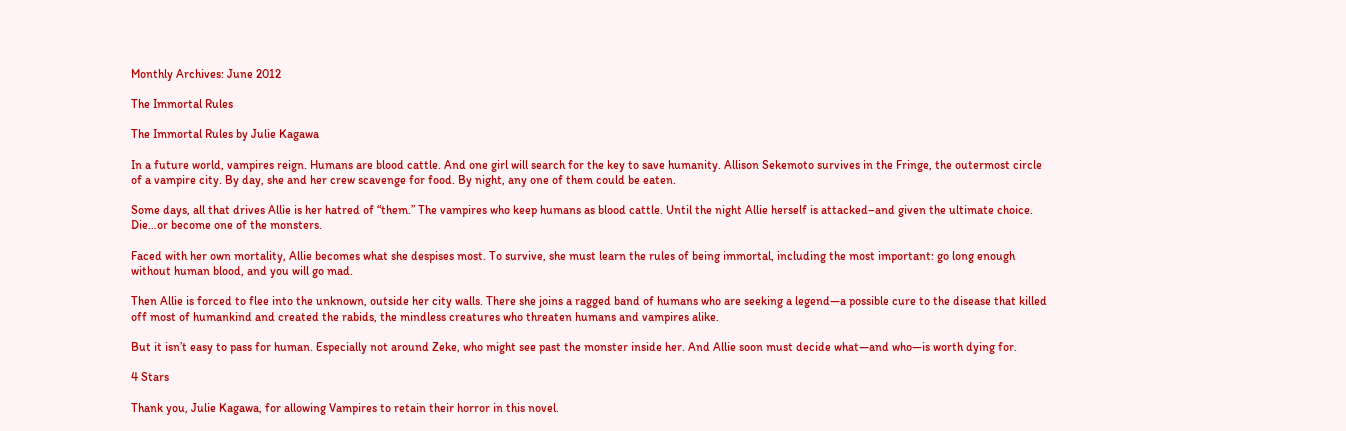Monthly Archives: June 2012

The Immortal Rules

The Immortal Rules by Julie Kagawa

In a future world, vampires reign. Humans are blood cattle. And one girl will search for the key to save humanity. Allison Sekemoto survives in the Fringe, the outermost circle of a vampire city. By day, she and her crew scavenge for food. By night, any one of them could be eaten.

Some days, all that drives Allie is her hatred of “them.” The vampires who keep humans as blood cattle. Until the night Allie herself is attacked–and given the ultimate choice. Die…or become one of the monsters.

Faced with her own mortality, Allie becomes what she despises most. To survive, she must learn the rules of being immortal, including the most important: go long enough without human blood, and you will go mad.

Then Allie is forced to flee into the unknown, outside her city walls. There she joins a ragged band of humans who are seeking a legend—a possible cure to the disease that killed off most of humankind and created the rabids, the mindless creatures who threaten humans and vampires alike.

But it isn’t easy to pass for human. Especially not around Zeke, who might see past the monster inside her. And Allie soon must decide what—and who—is worth dying for.

4 Stars

Thank you, Julie Kagawa, for allowing Vampires to retain their horror in this novel.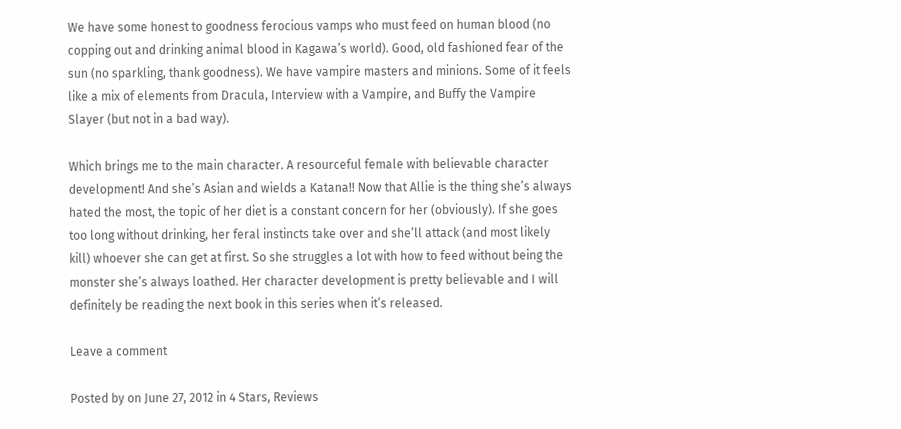We have some honest to goodness ferocious vamps who must feed on human blood (no copping out and drinking animal blood in Kagawa’s world). Good, old fashioned fear of the sun (no sparkling, thank goodness). We have vampire masters and minions. Some of it feels like a mix of elements from Dracula, Interview with a Vampire, and Buffy the Vampire Slayer (but not in a bad way).

Which brings me to the main character. A resourceful female with believable character development! And she’s Asian and wields a Katana!! Now that Allie is the thing she’s always hated the most, the topic of her diet is a constant concern for her (obviously). If she goes too long without drinking, her feral instincts take over and she’ll attack (and most likely kill) whoever she can get at first. So she struggles a lot with how to feed without being the monster she’s always loathed. Her character development is pretty believable and I will definitely be reading the next book in this series when it’s released.

Leave a comment

Posted by on June 27, 2012 in 4 Stars, Reviews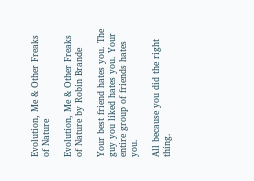Evolution, Me & Other Freaks of Nature

Evolution, Me & Other Freaks of Nature by Robin Brande

Your best friend hates you. The guy you liked hates you. Your entire group of friends hates you.

All because you did the right thing.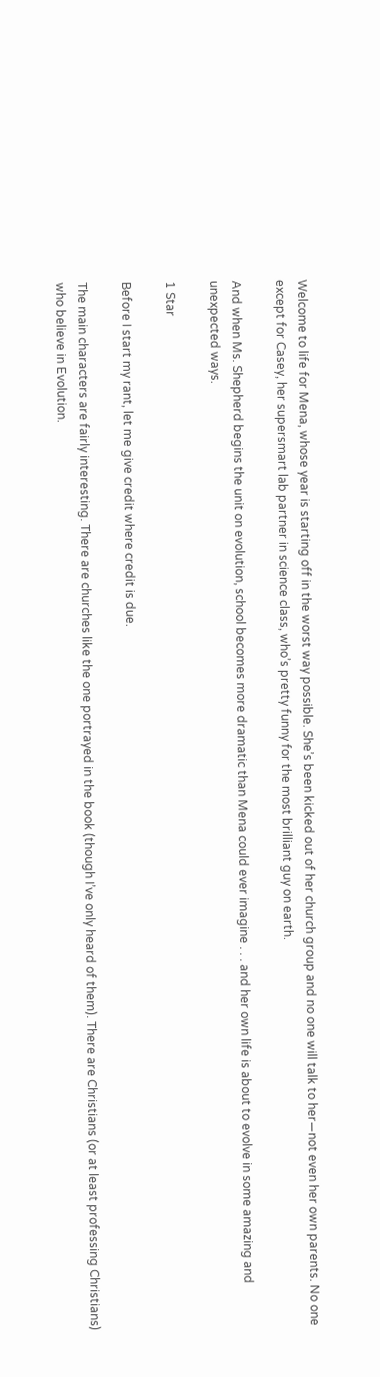Welcome to life for Mena, whose year is starting off in the worst way possible. She’s been kicked out of her church group and no one will talk to her—not even her own parents. No one except for Casey, her supersmart lab partner in science class, who’s pretty funny for the most brilliant guy on earth.

And when Ms. Shepherd begins the unit on evolution, school becomes more dramatic than Mena could ever imagine . . . and her own life is about to evolve in some amazing and unexpected ways.

1 Star

Before I start my rant, let me give credit where credit is due.

The main characters are fairly interesting. There are churches like the one portrayed in the book (though I’ve only heard of them). There are Christians (or at least professing Christians) who believe in Evolution.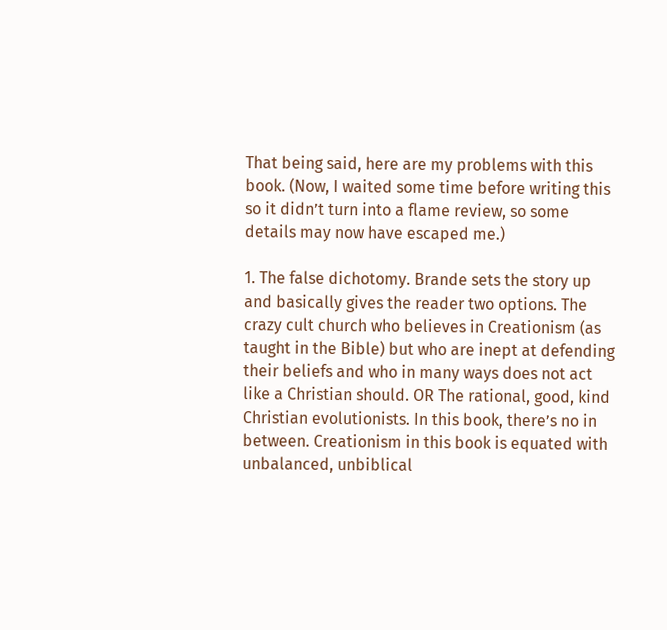That being said, here are my problems with this book. (Now, I waited some time before writing this so it didn’t turn into a flame review, so some details may now have escaped me.)

1. The false dichotomy. Brande sets the story up and basically gives the reader two options. The crazy cult church who believes in Creationism (as taught in the Bible) but who are inept at defending their beliefs and who in many ways does not act like a Christian should. OR The rational, good, kind Christian evolutionists. In this book, there’s no in between. Creationism in this book is equated with unbalanced, unbiblical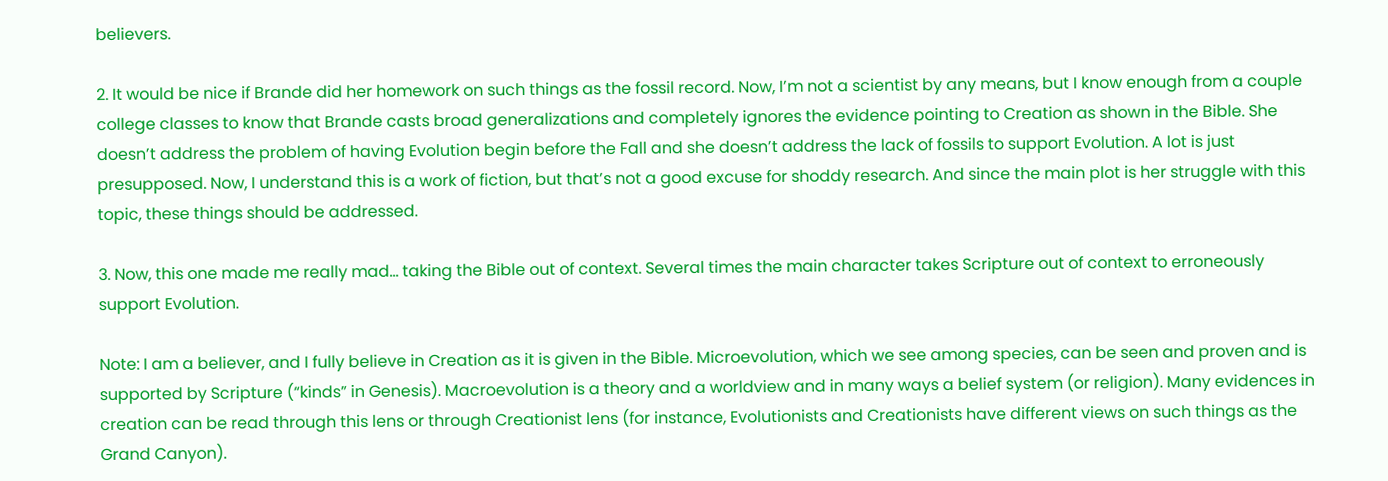believers.

2. It would be nice if Brande did her homework on such things as the fossil record. Now, I’m not a scientist by any means, but I know enough from a couple college classes to know that Brande casts broad generalizations and completely ignores the evidence pointing to Creation as shown in the Bible. She doesn’t address the problem of having Evolution begin before the Fall and she doesn’t address the lack of fossils to support Evolution. A lot is just presupposed. Now, I understand this is a work of fiction, but that’s not a good excuse for shoddy research. And since the main plot is her struggle with this topic, these things should be addressed.

3. Now, this one made me really mad… taking the Bible out of context. Several times the main character takes Scripture out of context to erroneously support Evolution.

Note: I am a believer, and I fully believe in Creation as it is given in the Bible. Microevolution, which we see among species, can be seen and proven and is supported by Scripture (“kinds” in Genesis). Macroevolution is a theory and a worldview and in many ways a belief system (or religion). Many evidences in creation can be read through this lens or through Creationist lens (for instance, Evolutionists and Creationists have different views on such things as the Grand Canyon).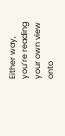Either way, you’re reading your own view onto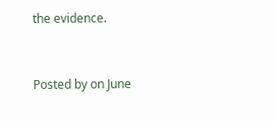the evidence.


Posted by on June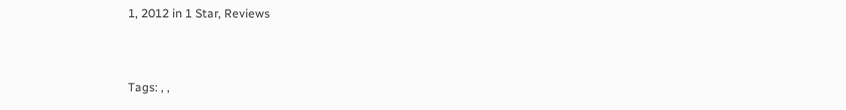1, 2012 in 1 Star, Reviews


Tags: , ,